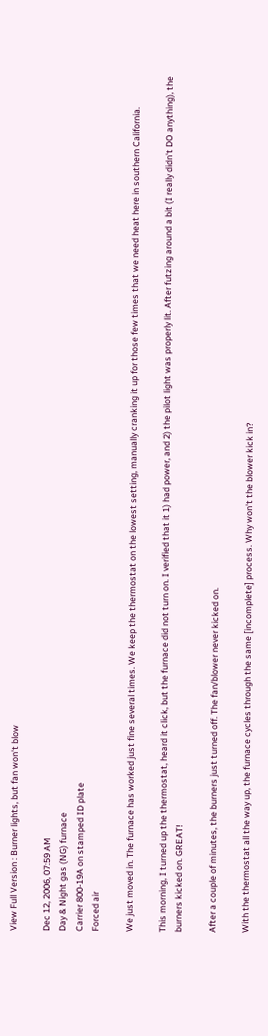View Full Version : Burner lights, but fan won't blow

Dec 12, 2006, 07:59 AM
Day & Night gas (NG) furnace
Carrier 800-19A on stamped ID plate
Forced air

We just moved in. The furnace has worked just fine several times. We keep the thermostat on the lowest setting, manually cranking it up for those few times that we need heat here in southern California.

This morning, I turned up the thermostat, heard it click, but the furnace did not turn on. I verified that it 1) had power, and 2) the pilot light was properly lit. After futzing around a bit (I really didn't DO anything), the burners kicked on. GREAT!

After a couple of minutes, the burners just turned off. The fan/blower never kicked on.

With the thermostat all the way up, the furnace cycles through the same [incomplete] process. Why won't the blower kick in?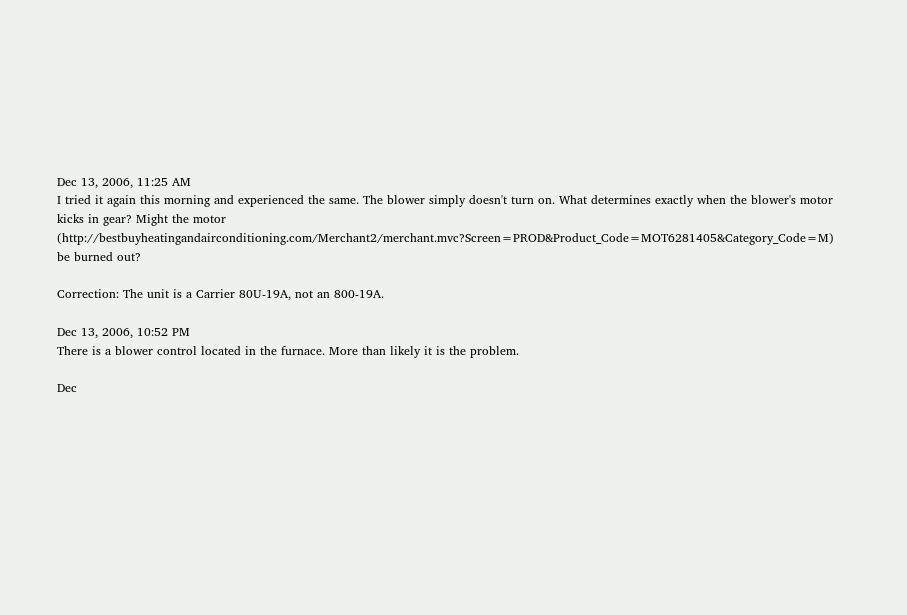Dec 13, 2006, 11:25 AM
I tried it again this morning and experienced the same. The blower simply doesn't turn on. What determines exactly when the blower's motor kicks in gear? Might the motor (http://bestbuyheatingandairconditioning.com/Merchant2/merchant.mvc?Screen=PROD&Product_Code=MOT6281405&Category_Code=M) be burned out?

Correction: The unit is a Carrier 80U-19A, not an 800-19A.

Dec 13, 2006, 10:52 PM
There is a blower control located in the furnace. More than likely it is the problem.

Dec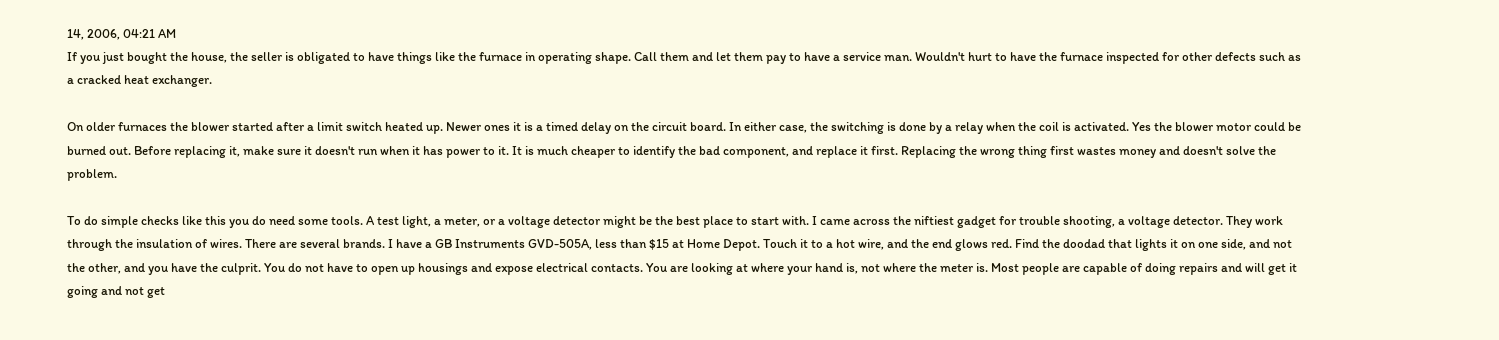14, 2006, 04:21 AM
If you just bought the house, the seller is obligated to have things like the furnace in operating shape. Call them and let them pay to have a service man. Wouldn't hurt to have the furnace inspected for other defects such as a cracked heat exchanger.

On older furnaces the blower started after a limit switch heated up. Newer ones it is a timed delay on the circuit board. In either case, the switching is done by a relay when the coil is activated. Yes the blower motor could be burned out. Before replacing it, make sure it doesn't run when it has power to it. It is much cheaper to identify the bad component, and replace it first. Replacing the wrong thing first wastes money and doesn't solve the problem.

To do simple checks like this you do need some tools. A test light, a meter, or a voltage detector might be the best place to start with. I came across the niftiest gadget for trouble shooting, a voltage detector. They work through the insulation of wires. There are several brands. I have a GB Instruments GVD-505A, less than $15 at Home Depot. Touch it to a hot wire, and the end glows red. Find the doodad that lights it on one side, and not the other, and you have the culprit. You do not have to open up housings and expose electrical contacts. You are looking at where your hand is, not where the meter is. Most people are capable of doing repairs and will get it going and not get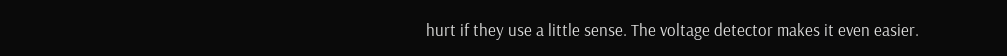hurt if they use a little sense. The voltage detector makes it even easier.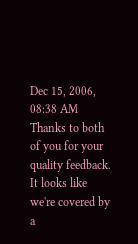Dec 15, 2006, 08:38 AM
Thanks to both of you for your quality feedback. It looks like we're covered by a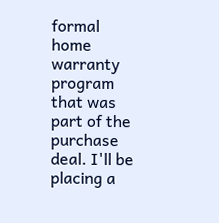formal home warranty program that was part of the purchase deal. I'll be placing a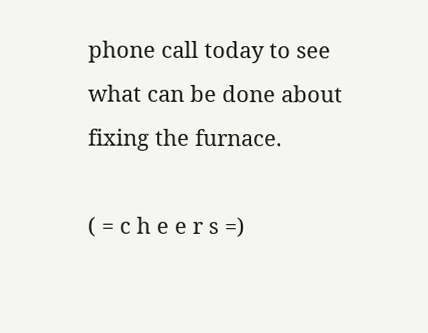phone call today to see what can be done about fixing the furnace.

( = c h e e r s =)